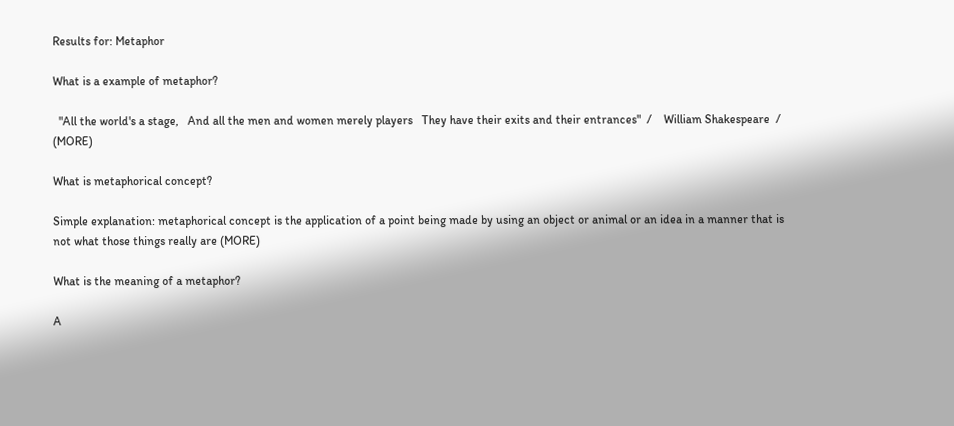Results for: Metaphor

What is a example of metaphor?

  "All the world's a stage,   And all the men and women merely players   They have their exits and their entrances"  /    William Shakespeare  /    (MORE)

What is metaphorical concept?

Simple explanation: metaphorical concept is the application of a point being made by using an object or animal or an idea in a manner that is not what those things really are (MORE)

What is the meaning of a metaphor?

A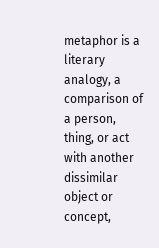metaphor is a literary analogy, a comparison of a person, thing, or act with another dissimilar object or concept,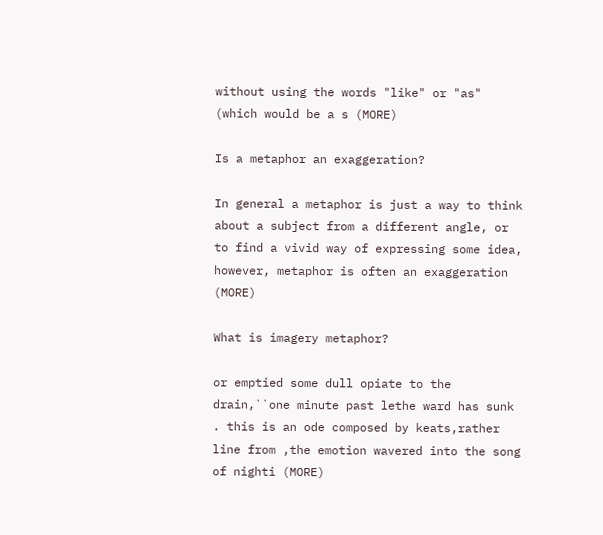without using the words "like" or "as" (which would be a s (MORE)

Is a metaphor an exaggeration?

In general a metaphor is just a way to think about a subject from a different angle, or to find a vivid way of expressing some idea, however, metaphor is often an exaggeration (MORE)

What is imagery metaphor?

or emptied some dull opiate to the drain,``one minute past lethe ward has sunk . this is an ode composed by keats,rather line from ,the emotion wavered into the song of nighti (MORE)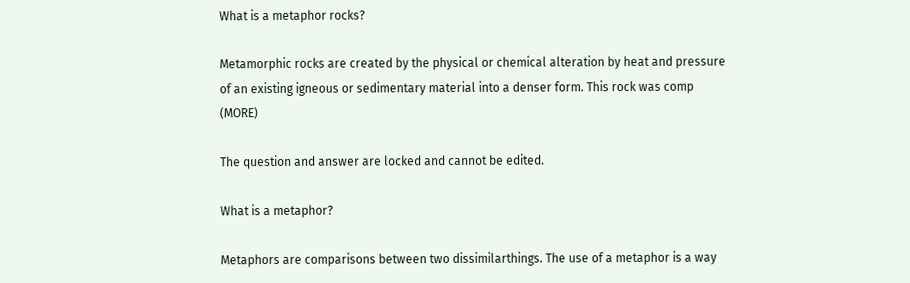What is a metaphor rocks?

Metamorphic rocks are created by the physical or chemical alteration by heat and pressure of an existing igneous or sedimentary material into a denser form. This rock was comp (MORE)

The question and answer are locked and cannot be edited.

What is a metaphor?

Metaphors are comparisons between two dissimilarthings. The use of a metaphor is a way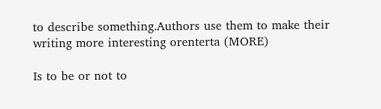to describe something.Authors use them to make their writing more interesting orenterta (MORE)

Is to be or not to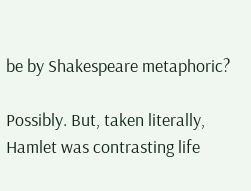be by Shakespeare metaphoric?

Possibly. But, taken literally, Hamlet was contrasting life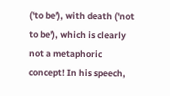('to be'), with death ('not to be'), which is clearly not a metaphoric concept! In his speech,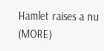Hamlet raises a nu (MORE)